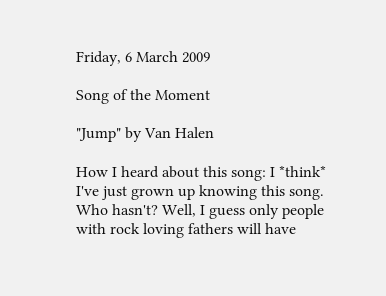Friday, 6 March 2009

Song of the Moment

"Jump" by Van Halen

How I heard about this song: I *think* I've just grown up knowing this song. Who hasn't? Well, I guess only people with rock loving fathers will have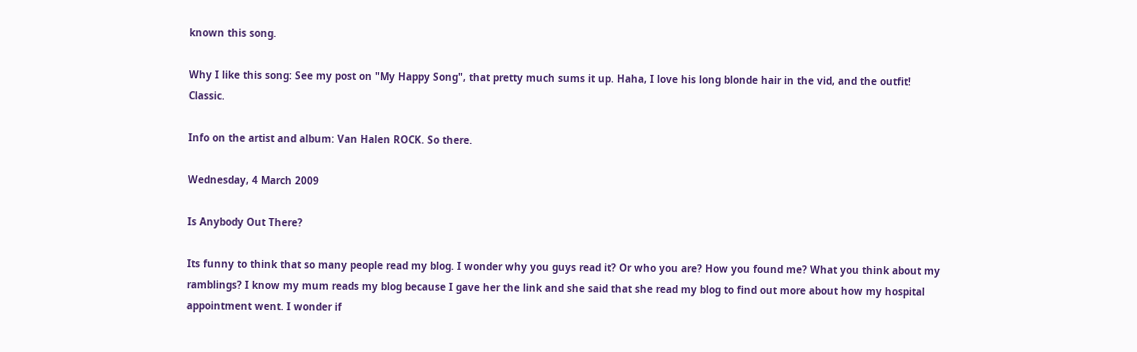known this song.

Why I like this song: See my post on "My Happy Song", that pretty much sums it up. Haha, I love his long blonde hair in the vid, and the outfit! Classic.

Info on the artist and album: Van Halen ROCK. So there.

Wednesday, 4 March 2009

Is Anybody Out There?

Its funny to think that so many people read my blog. I wonder why you guys read it? Or who you are? How you found me? What you think about my ramblings? I know my mum reads my blog because I gave her the link and she said that she read my blog to find out more about how my hospital appointment went. I wonder if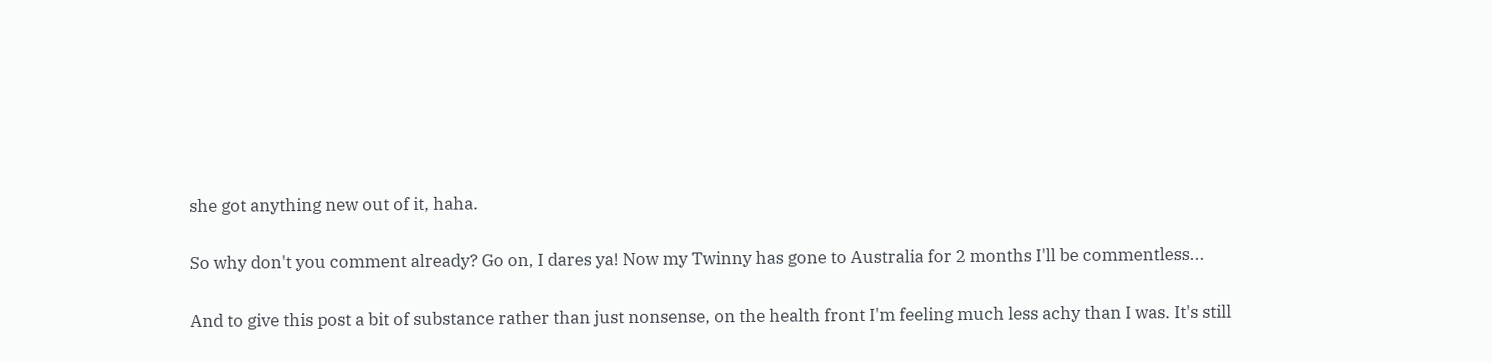she got anything new out of it, haha.

So why don't you comment already? Go on, I dares ya! Now my Twinny has gone to Australia for 2 months I'll be commentless...

And to give this post a bit of substance rather than just nonsense, on the health front I'm feeling much less achy than I was. It's still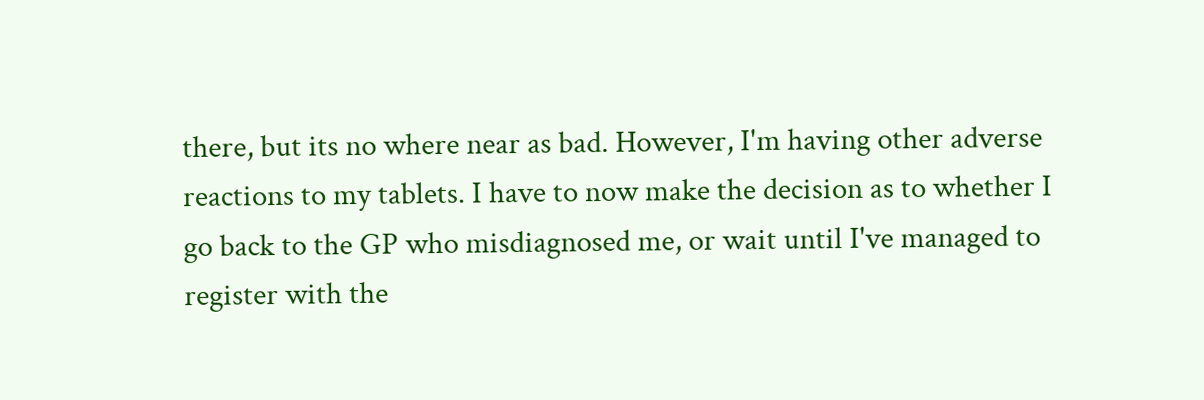there, but its no where near as bad. However, I'm having other adverse reactions to my tablets. I have to now make the decision as to whether I go back to the GP who misdiagnosed me, or wait until I've managed to register with the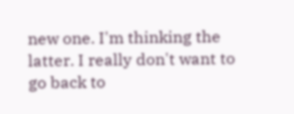new one. I'm thinking the latter. I really don't want to go back to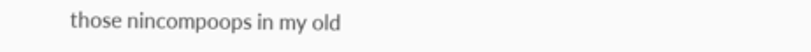those nincompoops in my old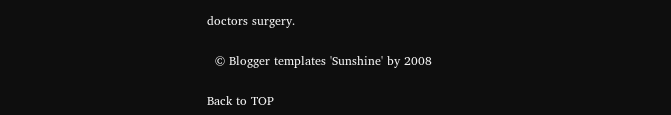doctors surgery.

  © Blogger templates 'Sunshine' by 2008

Back to TOP